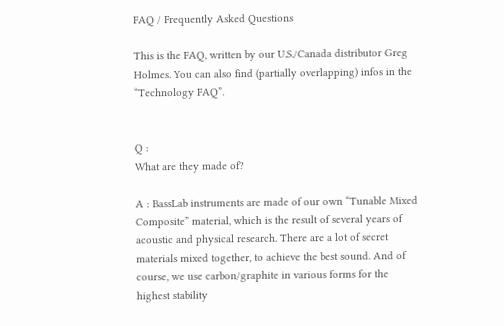FAQ / Frequently Asked Questions

This is the FAQ, written by our U.S./Canada distributor Greg Holmes. You can also find (partially overlapping) infos in the “Technology FAQ”.


Q :
What are they made of?

A : BassLab instruments are made of our own “Tunable Mixed Composite” material, which is the result of several years of acoustic and physical research. There are a lot of secret materials mixed together, to achieve the best sound. And of course, we use carbon/graphite in various forms for the highest stability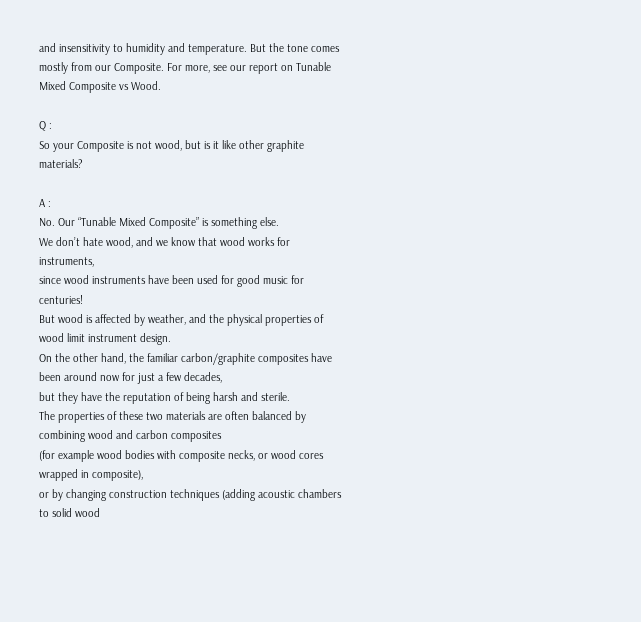and insensitivity to humidity and temperature. But the tone comes mostly from our Composite. For more, see our report on Tunable Mixed Composite vs Wood.

Q :
So your Composite is not wood, but is it like other graphite materials?

A :
No. Our “Tunable Mixed Composite” is something else.
We don’t hate wood, and we know that wood works for instruments,
since wood instruments have been used for good music for centuries!
But wood is affected by weather, and the physical properties of wood limit instrument design.
On the other hand, the familiar carbon/graphite composites have been around now for just a few decades,
but they have the reputation of being harsh and sterile.
The properties of these two materials are often balanced by combining wood and carbon composites
(for example wood bodies with composite necks, or wood cores wrapped in composite),
or by changing construction techniques (adding acoustic chambers to solid wood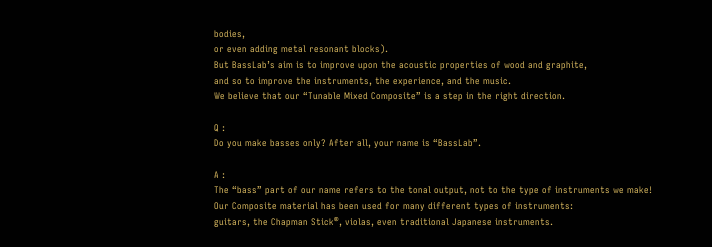bodies,
or even adding metal resonant blocks).
But BassLab’s aim is to improve upon the acoustic properties of wood and graphite,
and so to improve the instruments, the experience, and the music.
We believe that our “Tunable Mixed Composite” is a step in the right direction.

Q :
Do you make basses only? After all, your name is “BassLab”.

A :
The “bass” part of our name refers to the tonal output, not to the type of instruments we make!
Our Composite material has been used for many different types of instruments:
guitars, the Chapman Stick®, violas, even traditional Japanese instruments.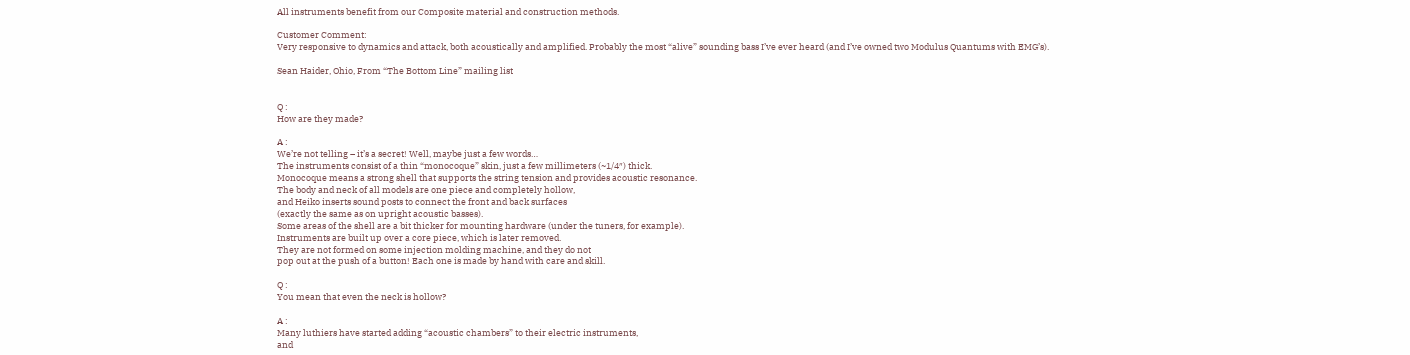All instruments benefit from our Composite material and construction methods.

Customer Comment:
Very responsive to dynamics and attack, both acoustically and amplified. Probably the most “alive” sounding bass I’ve ever heard (and I’ve owned two Modulus Quantums with EMG’s).

Sean Haider, Ohio, From “The Bottom Line” mailing list


Q :
How are they made?

A :
We’re not telling – it’s a secret! Well, maybe just a few words…
The instruments consist of a thin “monocoque” skin, just a few millimeters (~1/4″) thick.
Monocoque means a strong shell that supports the string tension and provides acoustic resonance.
The body and neck of all models are one piece and completely hollow,
and Heiko inserts sound posts to connect the front and back surfaces
(exactly the same as on upright acoustic basses).
Some areas of the shell are a bit thicker for mounting hardware (under the tuners, for example).
Instruments are built up over a core piece, which is later removed.
They are not formed on some injection molding machine, and they do not
pop out at the push of a button! Each one is made by hand with care and skill.

Q :
You mean that even the neck is hollow?

A :
Many luthiers have started adding “acoustic chambers” to their electric instruments,
and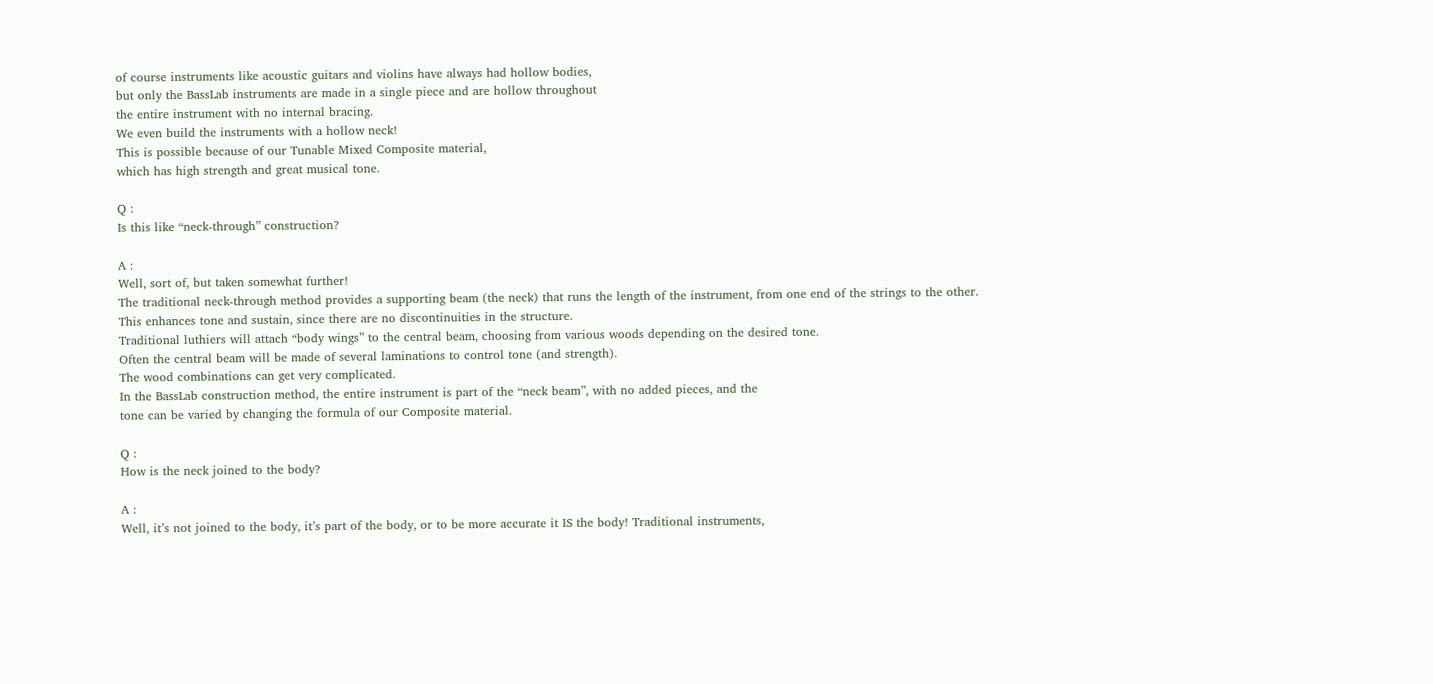of course instruments like acoustic guitars and violins have always had hollow bodies,
but only the BassLab instruments are made in a single piece and are hollow throughout
the entire instrument with no internal bracing.
We even build the instruments with a hollow neck!
This is possible because of our Tunable Mixed Composite material,
which has high strength and great musical tone.

Q :
Is this like “neck-through” construction?

A :
Well, sort of, but taken somewhat further!
The traditional neck-through method provides a supporting beam (the neck) that runs the length of the instrument, from one end of the strings to the other.
This enhances tone and sustain, since there are no discontinuities in the structure.
Traditional luthiers will attach “body wings” to the central beam, choosing from various woods depending on the desired tone.
Often the central beam will be made of several laminations to control tone (and strength).
The wood combinations can get very complicated.
In the BassLab construction method, the entire instrument is part of the “neck beam”, with no added pieces, and the
tone can be varied by changing the formula of our Composite material.

Q :
How is the neck joined to the body?

A :
Well, it’s not joined to the body, it’s part of the body, or to be more accurate it IS the body! Traditional instruments,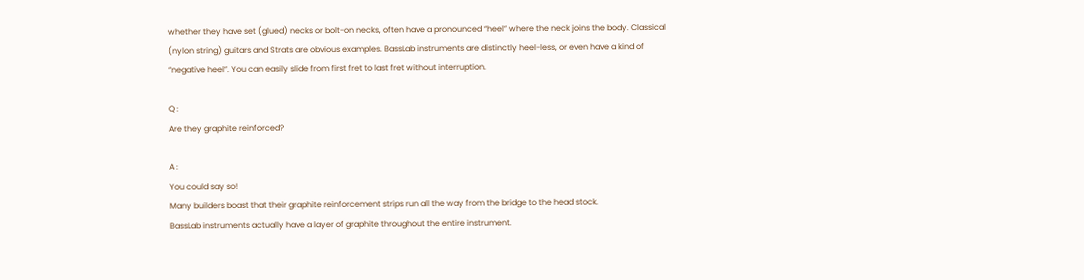whether they have set (glued) necks or bolt-on necks, often have a pronounced “heel” where the neck joins the body. Classical (nylon string) guitars and Strats are obvious examples. BassLab instruments are distinctly heel-less, or even have a kind of “negative heel”. You can easily slide from first fret to last fret without interruption.

Q :
Are they graphite reinforced?

A :
You could say so!
Many builders boast that their graphite reinforcement strips run all the way from the bridge to the head stock.
BassLab instruments actually have a layer of graphite throughout the entire instrument.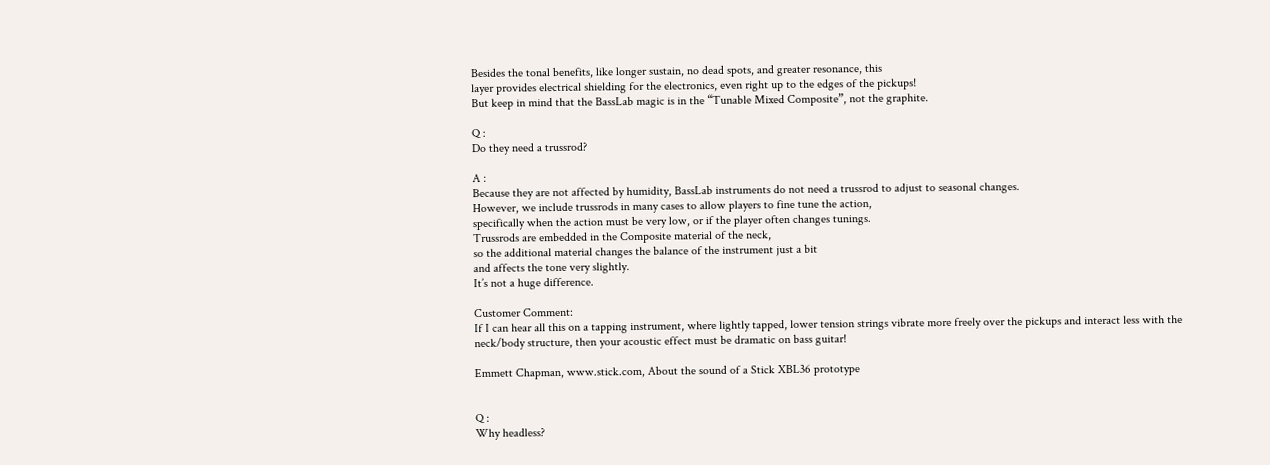Besides the tonal benefits, like longer sustain, no dead spots, and greater resonance, this
layer provides electrical shielding for the electronics, even right up to the edges of the pickups!
But keep in mind that the BassLab magic is in the “Tunable Mixed Composite”, not the graphite.

Q :
Do they need a trussrod?

A :
Because they are not affected by humidity, BassLab instruments do not need a trussrod to adjust to seasonal changes.
However, we include trussrods in many cases to allow players to fine tune the action,
specifically when the action must be very low, or if the player often changes tunings.
Trussrods are embedded in the Composite material of the neck,
so the additional material changes the balance of the instrument just a bit
and affects the tone very slightly.
It’s not a huge difference.

Customer Comment:
If I can hear all this on a tapping instrument, where lightly tapped, lower tension strings vibrate more freely over the pickups and interact less with the neck/body structure, then your acoustic effect must be dramatic on bass guitar!

Emmett Chapman, www.stick.com, About the sound of a Stick XBL36 prototype


Q :
Why headless?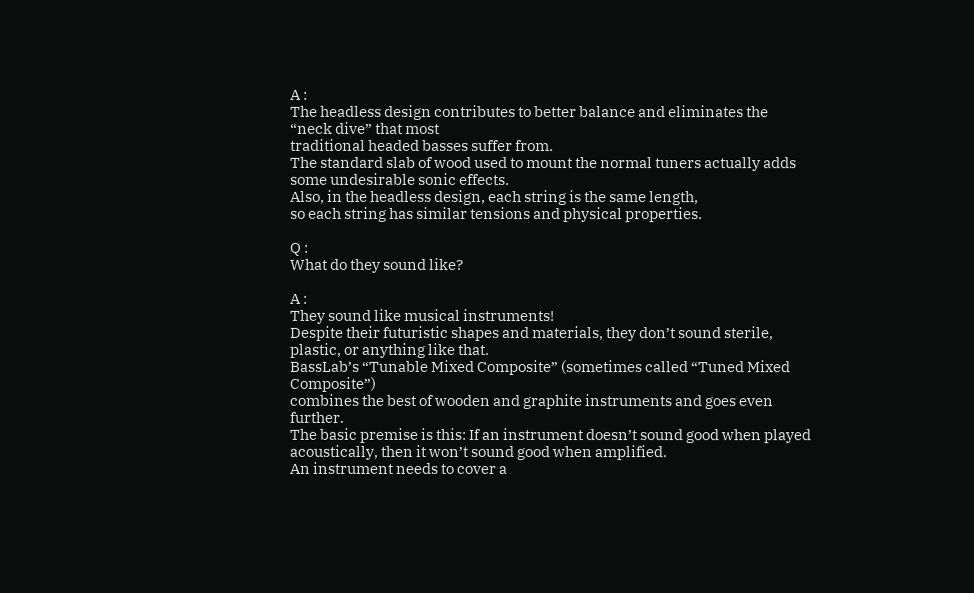A :
The headless design contributes to better balance and eliminates the “neck dive” that most
traditional headed basses suffer from.
The standard slab of wood used to mount the normal tuners actually adds some undesirable sonic effects.
Also, in the headless design, each string is the same length,
so each string has similar tensions and physical properties.

Q :
What do they sound like?

A :
They sound like musical instruments!
Despite their futuristic shapes and materials, they don’t sound sterile, plastic, or anything like that.
BassLab’s “Tunable Mixed Composite” (sometimes called “Tuned Mixed Composite”)
combines the best of wooden and graphite instruments and goes even further.
The basic premise is this: If an instrument doesn’t sound good when played acoustically, then it won’t sound good when amplified.
An instrument needs to cover a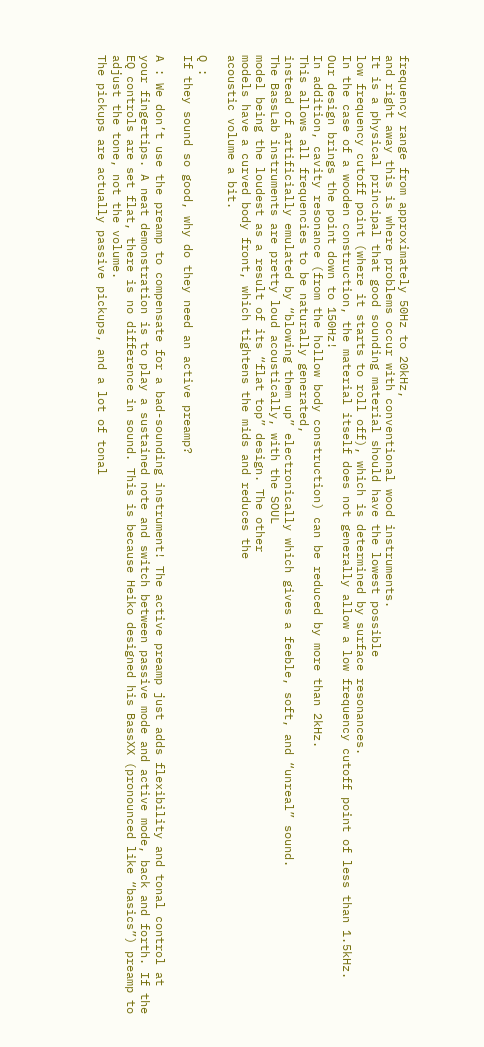frequency range from approximately 50Hz to 20kHz,
and right away this is where problems occur with conventional wood instruments.
It is a physical principal that good sounding material should have the lowest possible
low frequency cutoff point (where it starts to roll off), which is determined by surface resonances.
In the case of a wooden construction, the material itself does not generally allow a low frequency cutoff point of less than 1.5kHz.
Our design brings the point down to 150Hz!
In addition, cavity resonance (from the hollow body construction) can be reduced by more than 2kHz.
This allows all frequencies to be naturally generated,
instead of artificially emulated by “blowing them up” electronically which gives a feeble, soft, and “unreal” sound.
The BassLab instruments are pretty loud acoustically, with the SOUL
model being the loudest as a result of its “flat top” design. The other
models have a curved body front, which tightens the mids and reduces the
acoustic volume a bit.

Q :
If they sound so good, why do they need an active preamp?

A : We don’t use the preamp to compensate for a bad-sounding instrument! The active preamp just adds flexibility and tonal control at your fingertips. A neat demonstration is to play a sustained note and switch between passive mode and active mode, back and forth. If the EQ controls are set flat, there is no difference in sound. This is because Heiko designed his BassXX (pronounced like “basics”) preamp to adjust the tone, not the volume.
The pickups are actually passive pickups, and a lot of tonal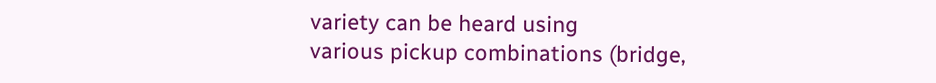variety can be heard using
various pickup combinations (bridge,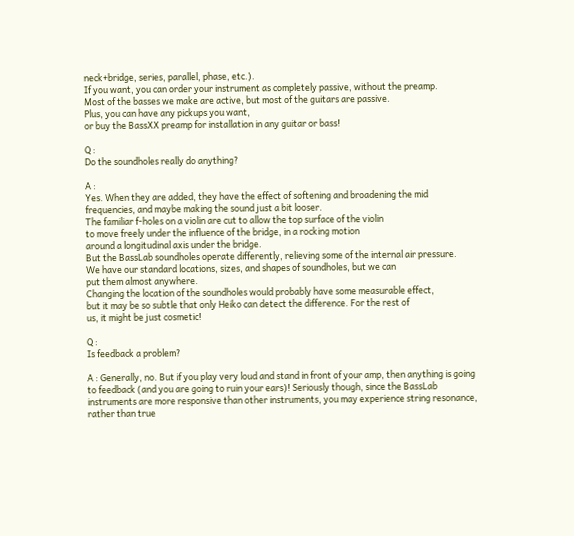neck+bridge, series, parallel, phase, etc.).
If you want, you can order your instrument as completely passive, without the preamp.
Most of the basses we make are active, but most of the guitars are passive.
Plus, you can have any pickups you want,
or buy the BassXX preamp for installation in any guitar or bass!

Q :
Do the soundholes really do anything?

A :
Yes. When they are added, they have the effect of softening and broadening the mid
frequencies, and maybe making the sound just a bit looser.
The familiar f-holes on a violin are cut to allow the top surface of the violin
to move freely under the influence of the bridge, in a rocking motion
around a longitudinal axis under the bridge.
But the BassLab soundholes operate differently, relieving some of the internal air pressure.
We have our standard locations, sizes, and shapes of soundholes, but we can
put them almost anywhere.
Changing the location of the soundholes would probably have some measurable effect,
but it may be so subtle that only Heiko can detect the difference. For the rest of
us, it might be just cosmetic!

Q :
Is feedback a problem?

A : Generally, no. But if you play very loud and stand in front of your amp, then anything is going to feedback (and you are going to ruin your ears)! Seriously though, since the BassLab instruments are more responsive than other instruments, you may experience string resonance, rather than true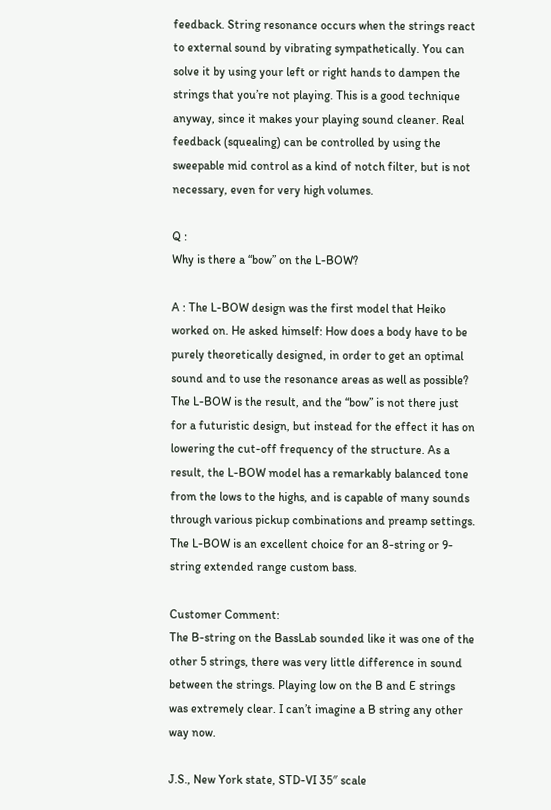feedback. String resonance occurs when the strings react to external sound by vibrating sympathetically. You can solve it by using your left or right hands to dampen the strings that you’re not playing. This is a good technique anyway, since it makes your playing sound cleaner. Real feedback (squealing) can be controlled by using the sweepable mid control as a kind of notch filter, but is not necessary, even for very high volumes.

Q :
Why is there a “bow” on the L-BOW?

A : The L-BOW design was the first model that Heiko worked on. He asked himself: How does a body have to be purely theoretically designed, in order to get an optimal sound and to use the resonance areas as well as possible? The L-BOW is the result, and the “bow” is not there just for a futuristic design, but instead for the effect it has on lowering the cut-off frequency of the structure. As a result, the L-BOW model has a remarkably balanced tone from the lows to the highs, and is capable of many sounds through various pickup combinations and preamp settings. The L-BOW is an excellent choice for an 8-string or 9-string extended range custom bass.

Customer Comment:
The B-string on the BassLab sounded like it was one of the other 5 strings, there was very little difference in sound between the strings. Playing low on the B and E strings was extremely clear. I can’t imagine a B string any other way now.

J.S., New York state, STD-VI 35″ scale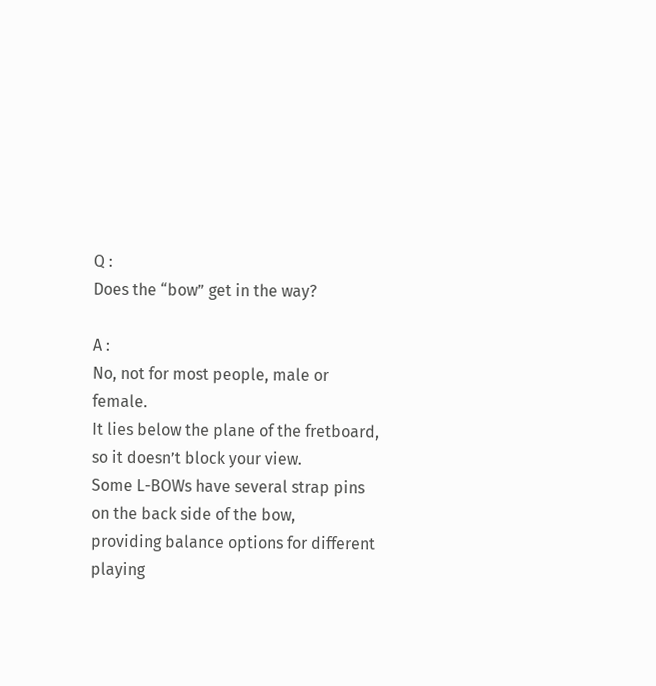Q :
Does the “bow” get in the way?

A :
No, not for most people, male or female.
It lies below the plane of the fretboard, so it doesn’t block your view.
Some L-BOWs have several strap pins on the back side of the bow,
providing balance options for different playing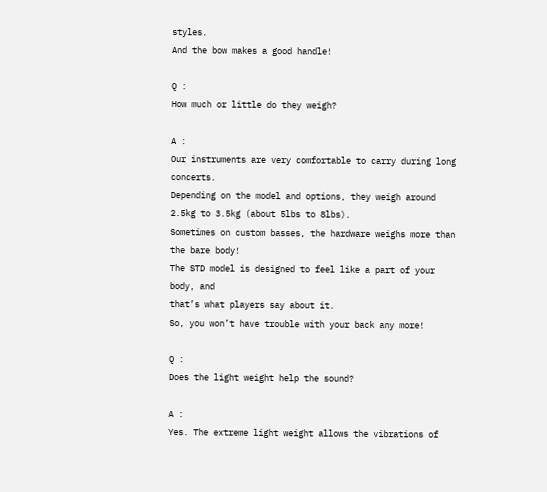styles.
And the bow makes a good handle!

Q :
How much or little do they weigh?

A :
Our instruments are very comfortable to carry during long concerts.
Depending on the model and options, they weigh around 2.5kg to 3.5kg (about 5lbs to 8lbs).
Sometimes on custom basses, the hardware weighs more than the bare body!
The STD model is designed to feel like a part of your body, and
that’s what players say about it.
So, you won’t have trouble with your back any more!

Q :
Does the light weight help the sound?

A :
Yes. The extreme light weight allows the vibrations of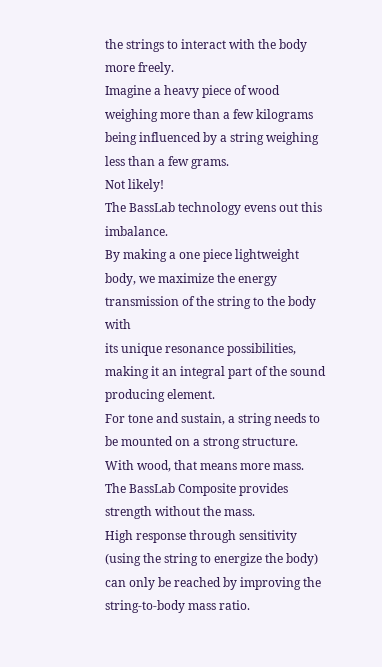the strings to interact with the body more freely.
Imagine a heavy piece of wood weighing more than a few kilograms being influenced by a string weighing less than a few grams.
Not likely!
The BassLab technology evens out this imbalance.
By making a one piece lightweight body, we maximize the energy transmission of the string to the body with
its unique resonance possibilities, making it an integral part of the sound producing element.
For tone and sustain, a string needs to be mounted on a strong structure. With wood, that means more mass.
The BassLab Composite provides strength without the mass.
High response through sensitivity (using the string to energize the body) can only be reached by improving the
string-to-body mass ratio.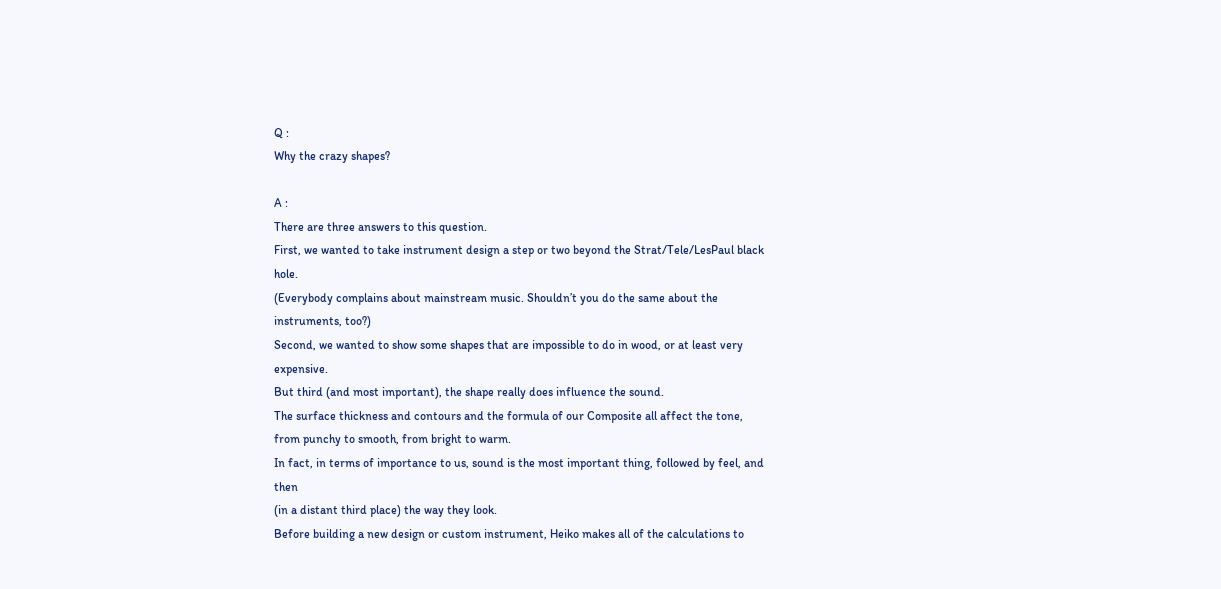Q :
Why the crazy shapes?

A :
There are three answers to this question.
First, we wanted to take instrument design a step or two beyond the Strat/Tele/LesPaul black hole.
(Everybody complains about mainstream music. Shouldn’t you do the same about the instruments, too?)
Second, we wanted to show some shapes that are impossible to do in wood, or at least very expensive.
But third (and most important), the shape really does influence the sound.
The surface thickness and contours and the formula of our Composite all affect the tone, from punchy to smooth, from bright to warm.
In fact, in terms of importance to us, sound is the most important thing, followed by feel, and then
(in a distant third place) the way they look.
Before building a new design or custom instrument, Heiko makes all of the calculations to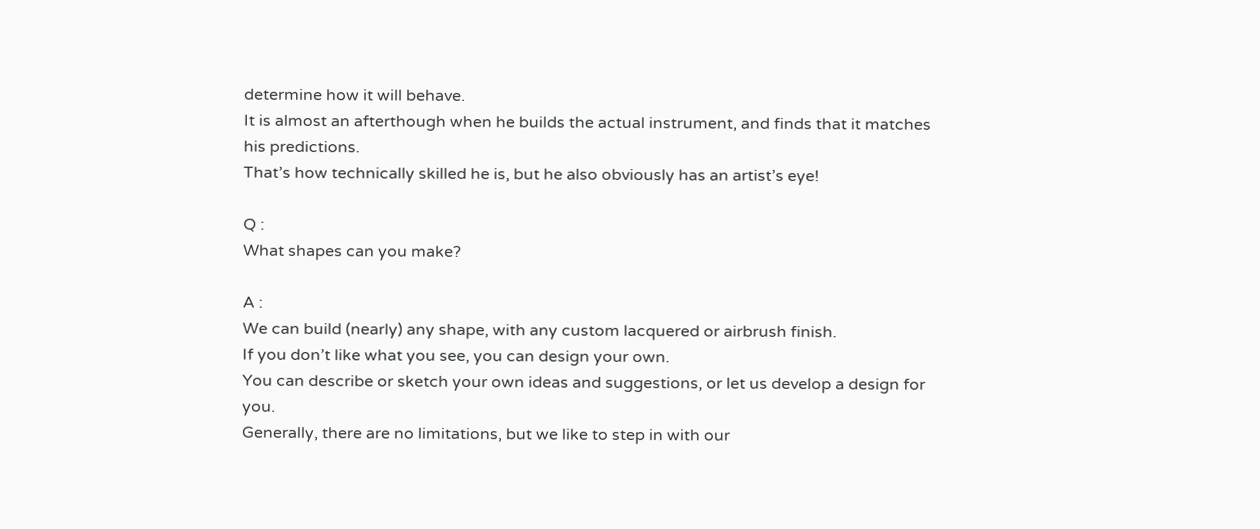determine how it will behave.
It is almost an afterthough when he builds the actual instrument, and finds that it matches his predictions.
That’s how technically skilled he is, but he also obviously has an artist’s eye!

Q :
What shapes can you make?

A :
We can build (nearly) any shape, with any custom lacquered or airbrush finish.
If you don’t like what you see, you can design your own.
You can describe or sketch your own ideas and suggestions, or let us develop a design for you.
Generally, there are no limitations, but we like to step in with our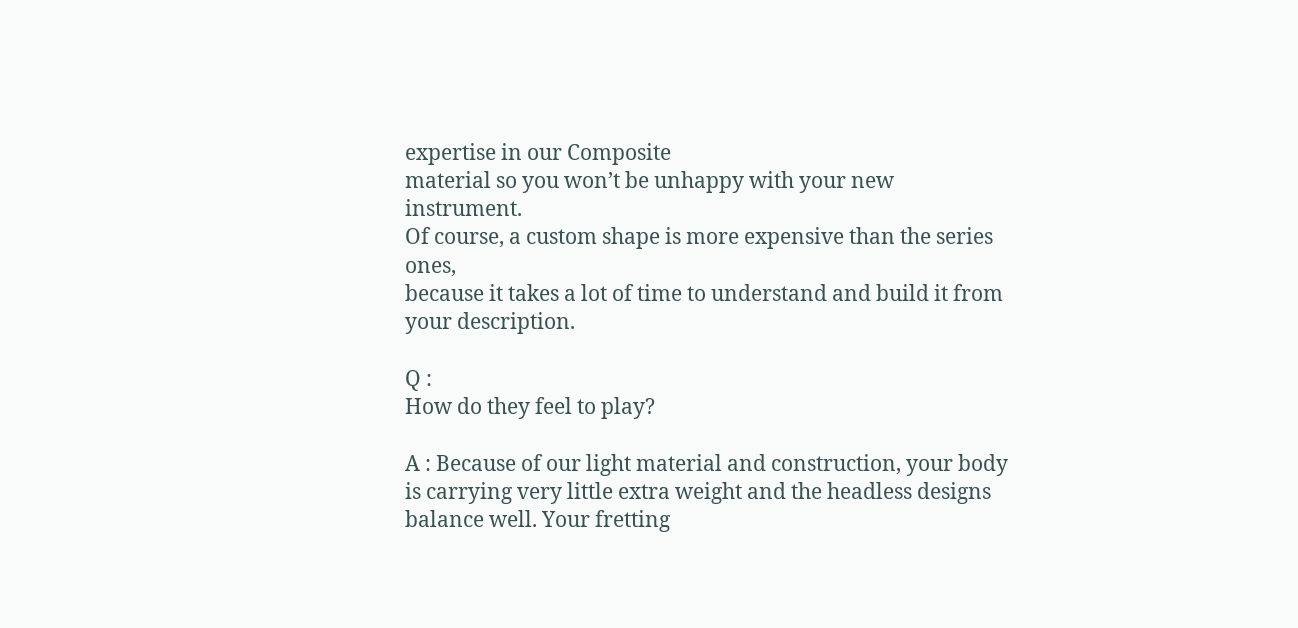expertise in our Composite
material so you won’t be unhappy with your new instrument.
Of course, a custom shape is more expensive than the series ones,
because it takes a lot of time to understand and build it from your description.

Q :
How do they feel to play?

A : Because of our light material and construction, your body is carrying very little extra weight and the headless designs balance well. Your fretting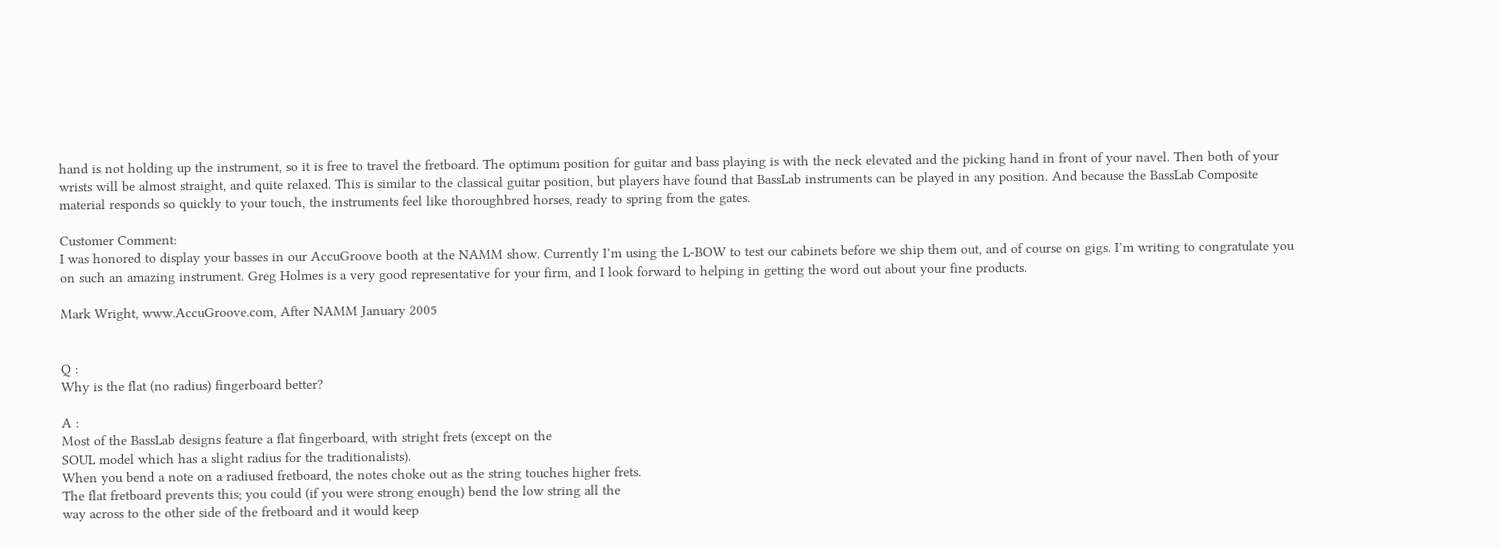hand is not holding up the instrument, so it is free to travel the fretboard. The optimum position for guitar and bass playing is with the neck elevated and the picking hand in front of your navel. Then both of your wrists will be almost straight, and quite relaxed. This is similar to the classical guitar position, but players have found that BassLab instruments can be played in any position. And because the BassLab Composite material responds so quickly to your touch, the instruments feel like thoroughbred horses, ready to spring from the gates.

Customer Comment:
I was honored to display your basses in our AccuGroove booth at the NAMM show. Currently I’m using the L-BOW to test our cabinets before we ship them out, and of course on gigs. I’m writing to congratulate you on such an amazing instrument. Greg Holmes is a very good representative for your firm, and I look forward to helping in getting the word out about your fine products.

Mark Wright, www.AccuGroove.com, After NAMM January 2005


Q :
Why is the flat (no radius) fingerboard better?

A :
Most of the BassLab designs feature a flat fingerboard, with stright frets (except on the
SOUL model which has a slight radius for the traditionalists).
When you bend a note on a radiused fretboard, the notes choke out as the string touches higher frets.
The flat fretboard prevents this; you could (if you were strong enough) bend the low string all the
way across to the other side of the fretboard and it would keep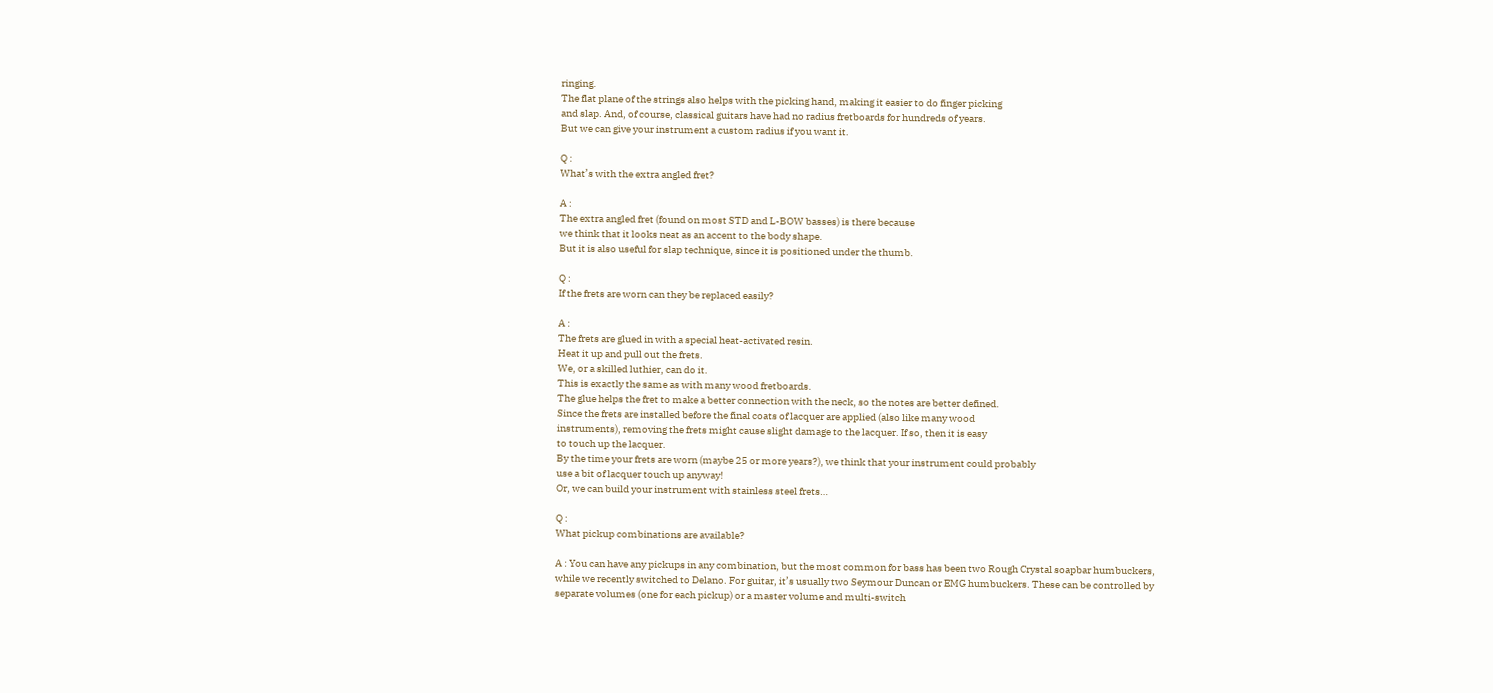ringing.
The flat plane of the strings also helps with the picking hand, making it easier to do finger picking
and slap. And, of course, classical guitars have had no radius fretboards for hundreds of years.
But we can give your instrument a custom radius if you want it.

Q :
What’s with the extra angled fret?

A :
The extra angled fret (found on most STD and L-BOW basses) is there because
we think that it looks neat as an accent to the body shape.
But it is also useful for slap technique, since it is positioned under the thumb.

Q :
If the frets are worn can they be replaced easily?

A :
The frets are glued in with a special heat-activated resin.
Heat it up and pull out the frets.
We, or a skilled luthier, can do it.
This is exactly the same as with many wood fretboards.
The glue helps the fret to make a better connection with the neck, so the notes are better defined.
Since the frets are installed before the final coats of lacquer are applied (also like many wood
instruments), removing the frets might cause slight damage to the lacquer. If so, then it is easy
to touch up the lacquer.
By the time your frets are worn (maybe 25 or more years?), we think that your instrument could probably
use a bit of lacquer touch up anyway!
Or, we can build your instrument with stainless steel frets…

Q :
What pickup combinations are available?

A : You can have any pickups in any combination, but the most common for bass has been two Rough Crystal soapbar humbuckers, while we recently switched to Delano. For guitar, it’s usually two Seymour Duncan or EMG humbuckers. These can be controlled by separate volumes (one for each pickup) or a master volume and multi-switch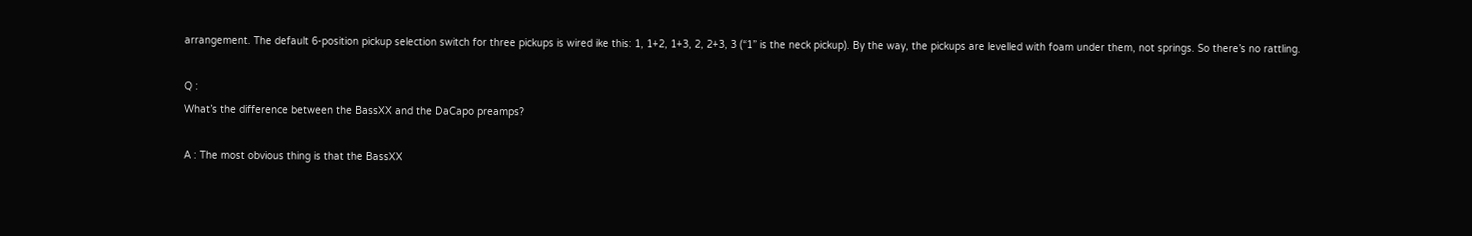arrangement. The default 6-position pickup selection switch for three pickups is wired ike this: 1, 1+2, 1+3, 2, 2+3, 3 (“1” is the neck pickup). By the way, the pickups are levelled with foam under them, not springs. So there’s no rattling.

Q :
What’s the difference between the BassXX and the DaCapo preamps?

A : The most obvious thing is that the BassXX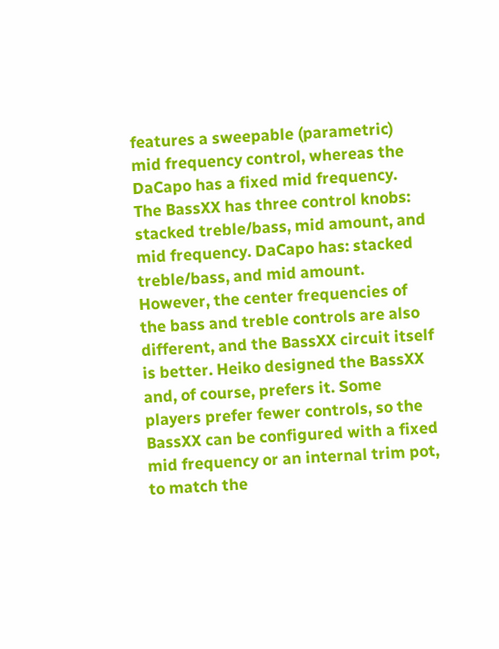features a sweepable (parametric) mid frequency control, whereas the DaCapo has a fixed mid frequency. The BassXX has three control knobs: stacked treble/bass, mid amount, and mid frequency. DaCapo has: stacked treble/bass, and mid amount. However, the center frequencies of the bass and treble controls are also different, and the BassXX circuit itself is better. Heiko designed the BassXX and, of course, prefers it. Some players prefer fewer controls, so the BassXX can be configured with a fixed mid frequency or an internal trim pot, to match the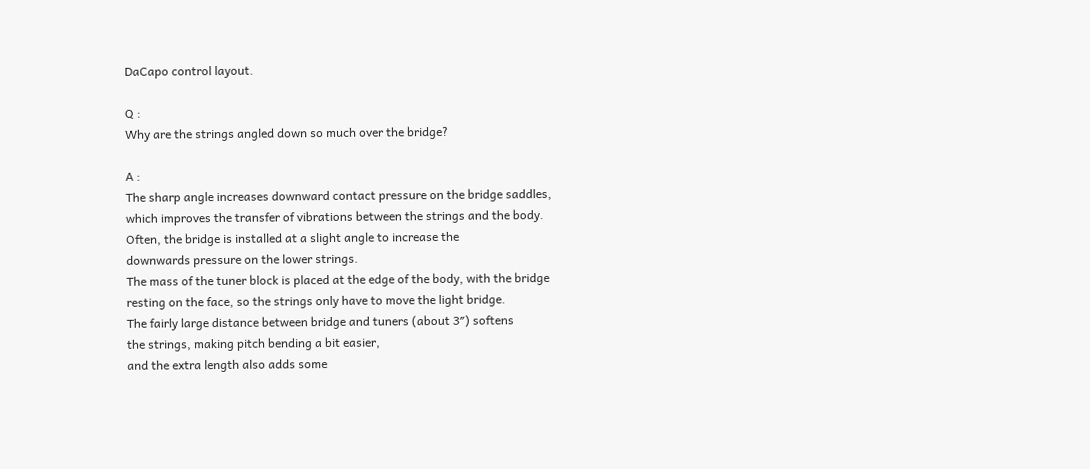DaCapo control layout.

Q :
Why are the strings angled down so much over the bridge?

A :
The sharp angle increases downward contact pressure on the bridge saddles,
which improves the transfer of vibrations between the strings and the body.
Often, the bridge is installed at a slight angle to increase the
downwards pressure on the lower strings.
The mass of the tuner block is placed at the edge of the body, with the bridge
resting on the face, so the strings only have to move the light bridge.
The fairly large distance between bridge and tuners (about 3″) softens
the strings, making pitch bending a bit easier,
and the extra length also adds some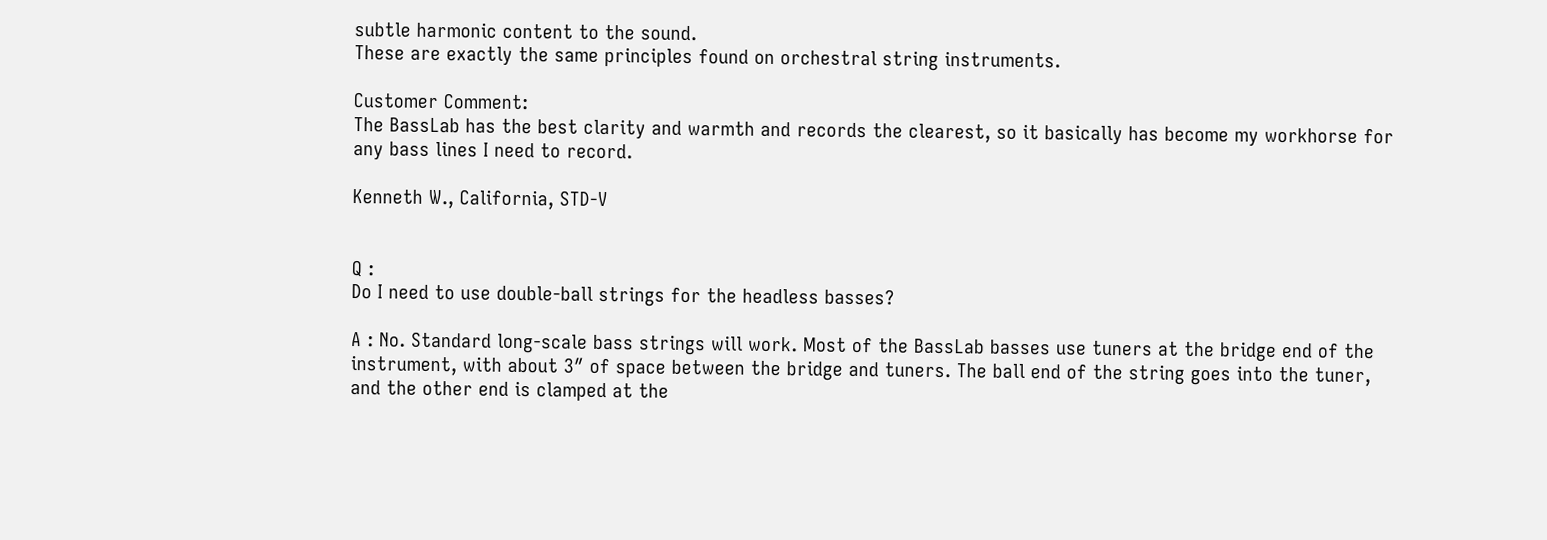subtle harmonic content to the sound.
These are exactly the same principles found on orchestral string instruments.

Customer Comment:
The BassLab has the best clarity and warmth and records the clearest, so it basically has become my workhorse for any bass lines I need to record.

Kenneth W., California, STD-V


Q :
Do I need to use double-ball strings for the headless basses?

A : No. Standard long-scale bass strings will work. Most of the BassLab basses use tuners at the bridge end of the instrument, with about 3″ of space between the bridge and tuners. The ball end of the string goes into the tuner, and the other end is clamped at the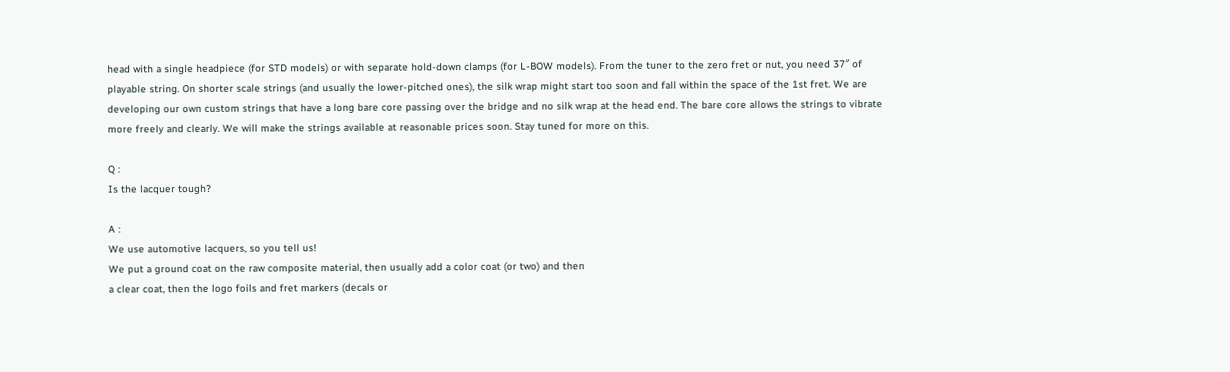head with a single headpiece (for STD models) or with separate hold-down clamps (for L-BOW models). From the tuner to the zero fret or nut, you need 37″ of playable string. On shorter scale strings (and usually the lower-pitched ones), the silk wrap might start too soon and fall within the space of the 1st fret. We are developing our own custom strings that have a long bare core passing over the bridge and no silk wrap at the head end. The bare core allows the strings to vibrate more freely and clearly. We will make the strings available at reasonable prices soon. Stay tuned for more on this.

Q :
Is the lacquer tough?

A :
We use automotive lacquers, so you tell us!
We put a ground coat on the raw composite material, then usually add a color coat (or two) and then
a clear coat, then the logo foils and fret markers (decals or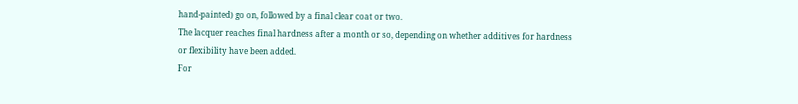hand-painted) go on, followed by a final clear coat or two.
The lacquer reaches final hardness after a month or so, depending on whether additives for hardness
or flexibility have been added.
For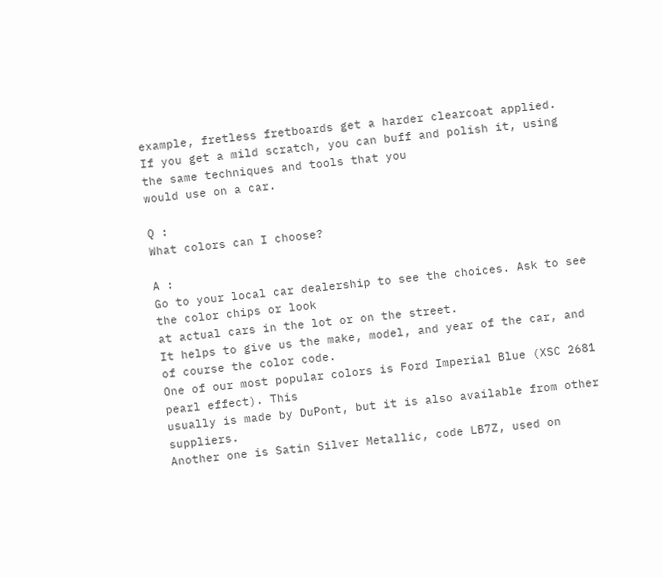example, fretless fretboards get a harder clearcoat applied.
If you get a mild scratch, you can buff and polish it, using the same techniques and tools that you
would use on a car.

Q :
What colors can I choose?

A :
Go to your local car dealership to see the choices. Ask to see the color chips or look
at actual cars in the lot or on the street.
It helps to give us the make, model, and year of the car, and of course the color code.
One of our most popular colors is Ford Imperial Blue (XSC 2681 pearl effect). This
usually is made by DuPont, but it is also available from other suppliers.
Another one is Satin Silver Metallic, code LB7Z, used on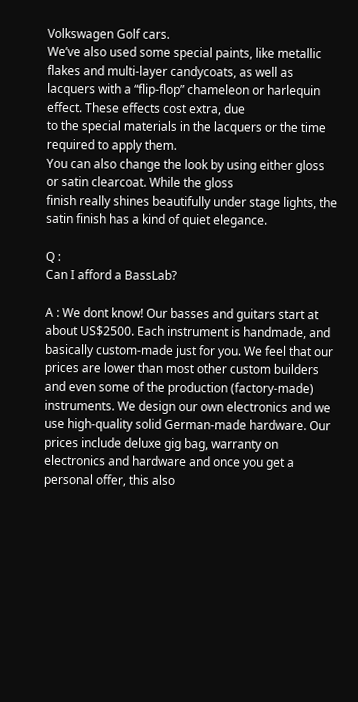Volkswagen Golf cars.
We’ve also used some special paints, like metallic flakes and multi-layer candycoats, as well as
lacquers with a “flip-flop” chameleon or harlequin effect. These effects cost extra, due
to the special materials in the lacquers or the time required to apply them.
You can also change the look by using either gloss or satin clearcoat. While the gloss
finish really shines beautifully under stage lights, the satin finish has a kind of quiet elegance.

Q :
Can I afford a BassLab?

A : We dont know! Our basses and guitars start at about US$2500. Each instrument is handmade, and basically custom-made just for you. We feel that our prices are lower than most other custom builders and even some of the production (factory-made) instruments. We design our own electronics and we use high-quality solid German-made hardware. Our prices include deluxe gig bag, warranty on electronics and hardware and once you get a personal offer, this also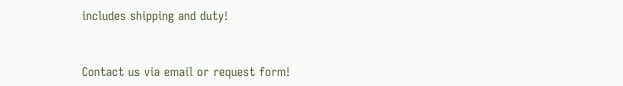includes shipping and duty!


Contact us via email or request form!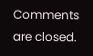Comments are closed.